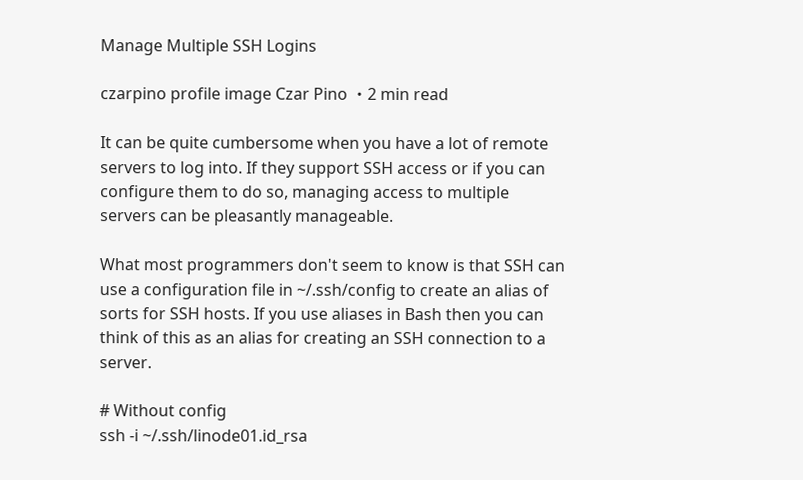Manage Multiple SSH Logins

czarpino profile image Czar Pino ・2 min read

It can be quite cumbersome when you have a lot of remote servers to log into. If they support SSH access or if you can configure them to do so, managing access to multiple servers can be pleasantly manageable.

What most programmers don't seem to know is that SSH can use a configuration file in ~/.ssh/config to create an alias of sorts for SSH hosts. If you use aliases in Bash then you can think of this as an alias for creating an SSH connection to a server.

# Without config
ssh -i ~/.ssh/linode01.id_rsa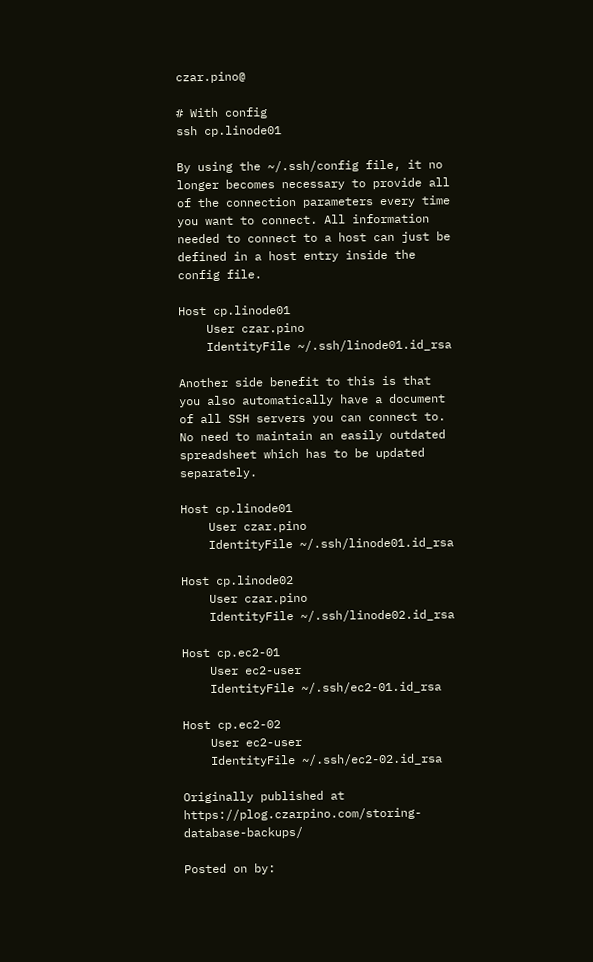czar.pino@

# With config
ssh cp.linode01

By using the ~/.ssh/config file, it no longer becomes necessary to provide all of the connection parameters every time you want to connect. All information needed to connect to a host can just be defined in a host entry inside the config file.

Host cp.linode01
    User czar.pino
    IdentityFile ~/.ssh/linode01.id_rsa

Another side benefit to this is that you also automatically have a document of all SSH servers you can connect to. No need to maintain an easily outdated spreadsheet which has to be updated separately.

Host cp.linode01
    User czar.pino
    IdentityFile ~/.ssh/linode01.id_rsa

Host cp.linode02
    User czar.pino
    IdentityFile ~/.ssh/linode02.id_rsa

Host cp.ec2-01
    User ec2-user
    IdentityFile ~/.ssh/ec2-01.id_rsa

Host cp.ec2-02
    User ec2-user
    IdentityFile ~/.ssh/ec2-02.id_rsa

Originally published at https://plog.czarpino.com/storing-database-backups/

Posted on by: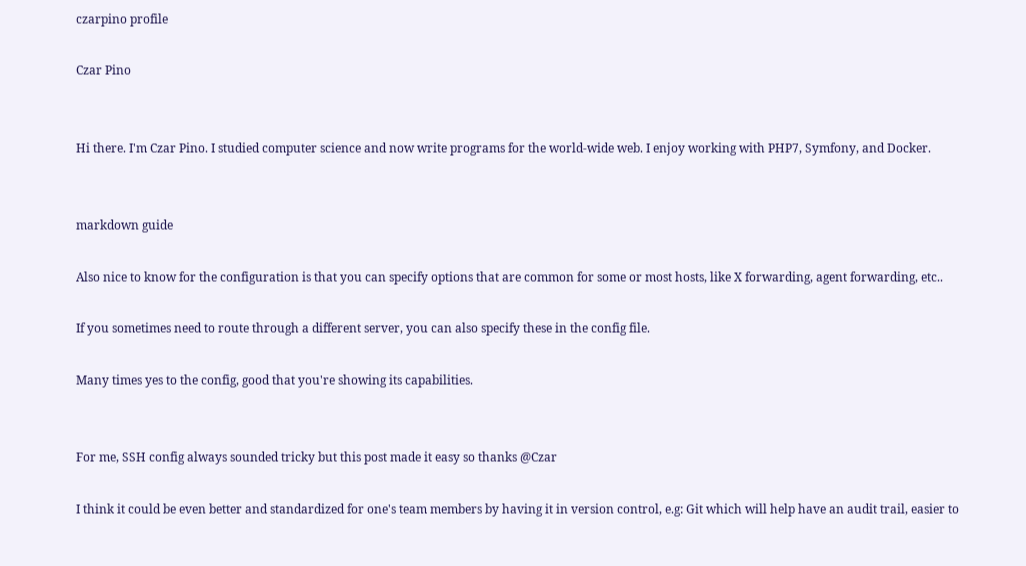czarpino profile

Czar Pino


Hi there. I'm Czar Pino. I studied computer science and now write programs for the world-wide web. I enjoy working with PHP7, Symfony, and Docker.


markdown guide

Also nice to know for the configuration is that you can specify options that are common for some or most hosts, like X forwarding, agent forwarding, etc..

If you sometimes need to route through a different server, you can also specify these in the config file.

Many times yes to the config, good that you're showing its capabilities.


For me, SSH config always sounded tricky but this post made it easy so thanks @Czar

I think it could be even better and standardized for one's team members by having it in version control, e.g: Git which will help have an audit trail, easier to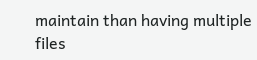maintain than having multiple files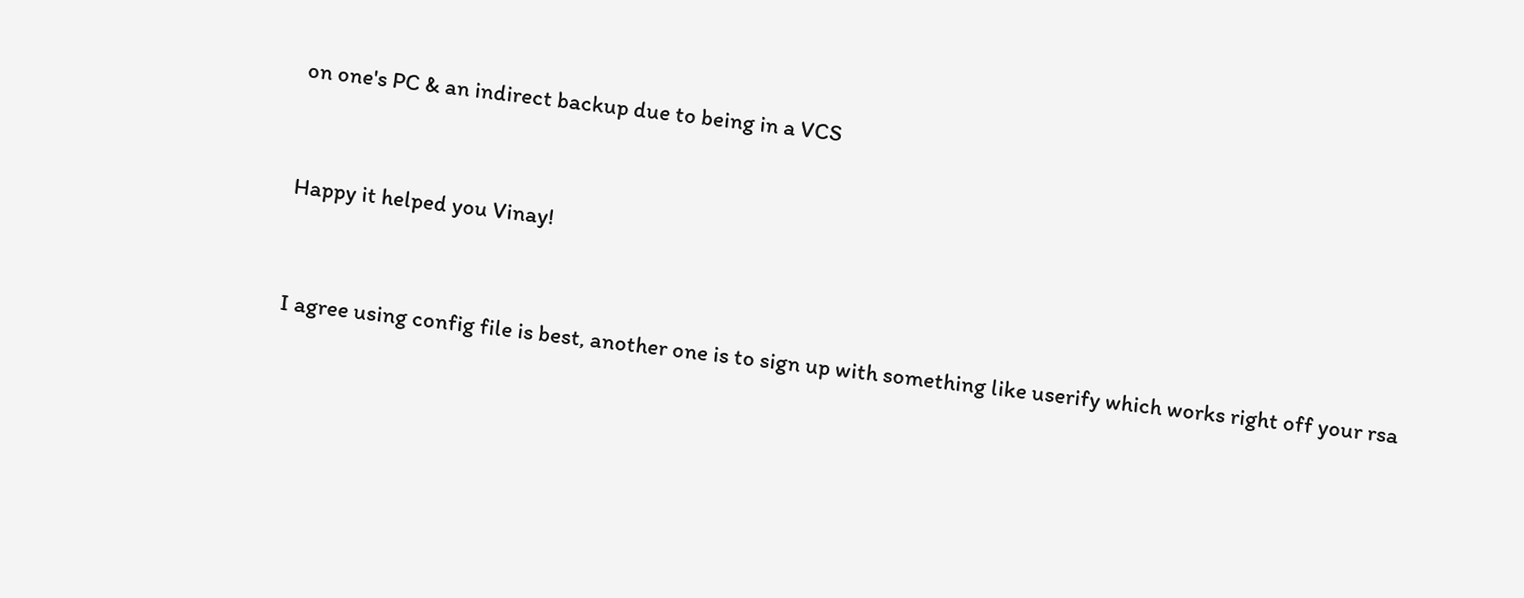on one's PC & an indirect backup due to being in a VCS


Happy it helped you Vinay!


I agree using config file is best, another one is to sign up with something like userify which works right off your rsa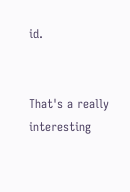id.


That's a really interesting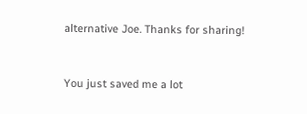alternative Joe. Thanks for sharing!


You just saved me a lot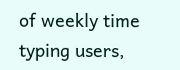of weekly time typing users,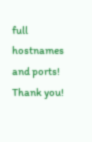full hostnames and ports! Thank you!